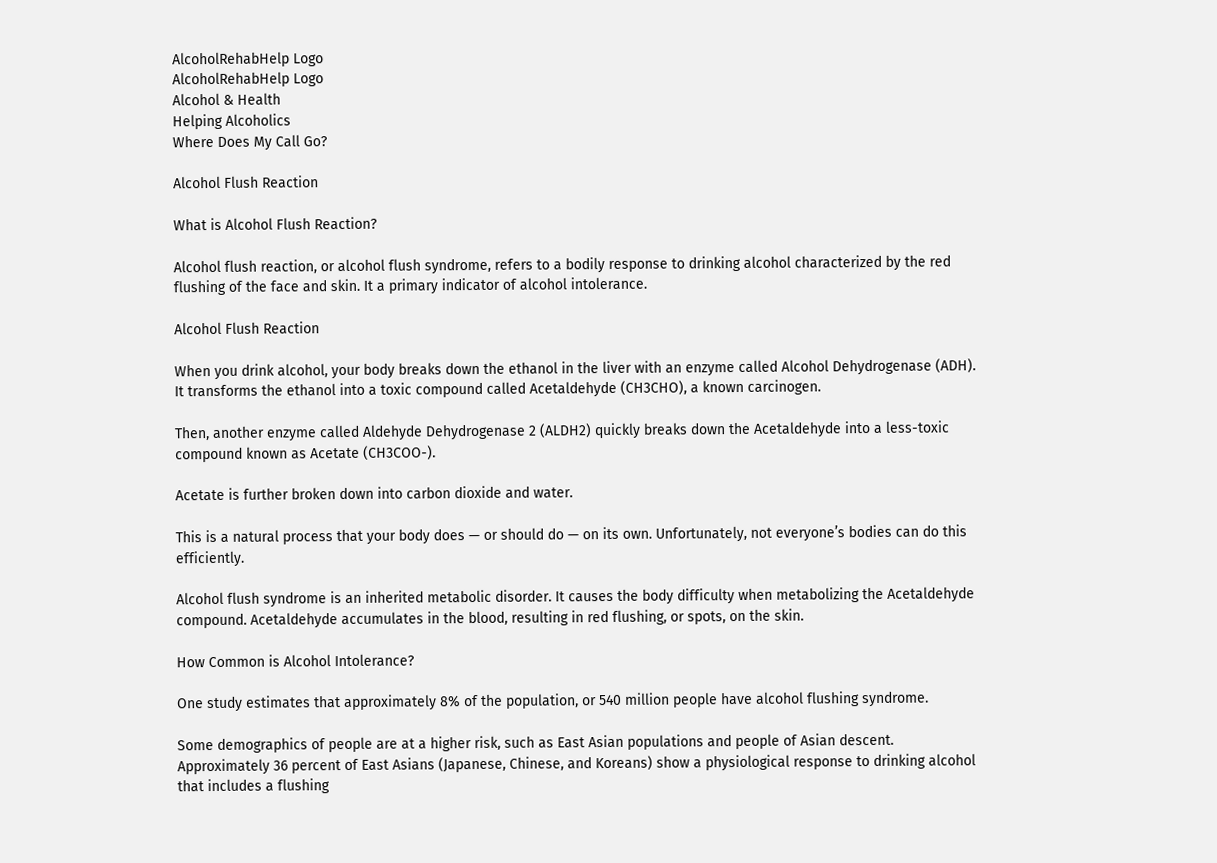AlcoholRehabHelp Logo
AlcoholRehabHelp Logo
Alcohol & Health
Helping Alcoholics
Where Does My Call Go?

Alcohol Flush Reaction

What is Alcohol Flush Reaction?

Alcohol flush reaction, or alcohol flush syndrome, refers to a bodily response to drinking alcohol characterized by the red flushing of the face and skin. It a primary indicator of alcohol intolerance.

Alcohol Flush Reaction

When you drink alcohol, your body breaks down the ethanol in the liver with an enzyme called Alcohol Dehydrogenase (ADH). It transforms the ethanol into a toxic compound called Acetaldehyde (CH3CHO), a known carcinogen.

Then, another enzyme called Aldehyde Dehydrogenase 2 (ALDH2) quickly breaks down the Acetaldehyde into a less-toxic compound known as Acetate (CH3COO-).

Acetate is further broken down into carbon dioxide and water.

This is a natural process that your body does — or should do — on its own. Unfortunately, not everyone’s bodies can do this efficiently.

Alcohol flush syndrome is an inherited metabolic disorder. It causes the body difficulty when metabolizing the Acetaldehyde compound. Acetaldehyde accumulates in the blood, resulting in red flushing, or spots, on the skin.

How Common is Alcohol Intolerance?

One study estimates that approximately 8% of the population, or 540 million people have alcohol flushing syndrome.

Some demographics of people are at a higher risk, such as East Asian populations and people of Asian descent. Approximately 36 percent of East Asians (Japanese, Chinese, and Koreans) show a physiological response to drinking alcohol that includes a flushing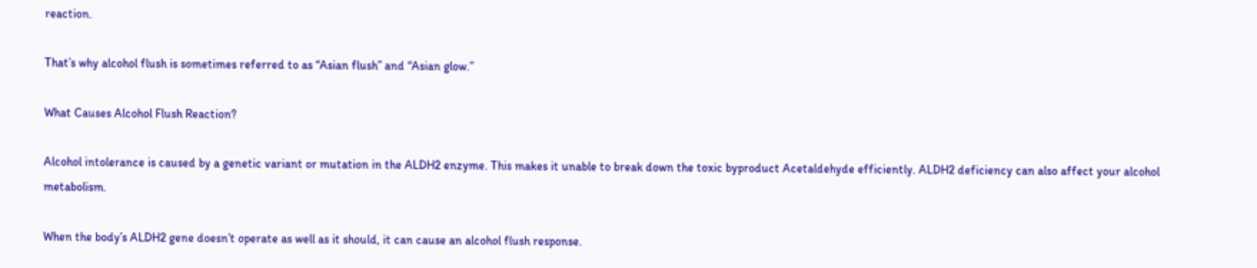reaction.

That’s why alcohol flush is sometimes referred to as “Asian flush” and “Asian glow.”

What Causes Alcohol Flush Reaction?

Alcohol intolerance is caused by a genetic variant or mutation in the ALDH2 enzyme. This makes it unable to break down the toxic byproduct Acetaldehyde efficiently. ALDH2 deficiency can also affect your alcohol metabolism.

When the body’s ALDH2 gene doesn’t operate as well as it should, it can cause an alcohol flush response.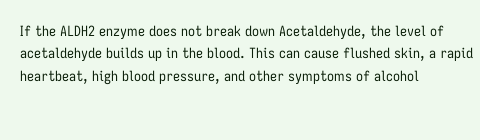If the ALDH2 enzyme does not break down Acetaldehyde, the level of acetaldehyde builds up in the blood. This can cause flushed skin, a rapid heartbeat, high blood pressure, and other symptoms of alcohol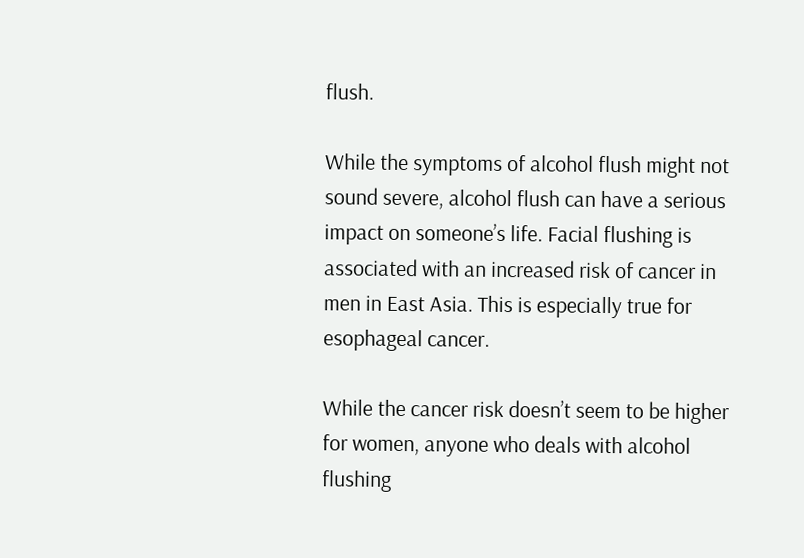flush.

While the symptoms of alcohol flush might not sound severe, alcohol flush can have a serious impact on someone’s life. Facial flushing is associated with an increased risk of cancer in men in East Asia. This is especially true for esophageal cancer.

While the cancer risk doesn’t seem to be higher for women, anyone who deals with alcohol flushing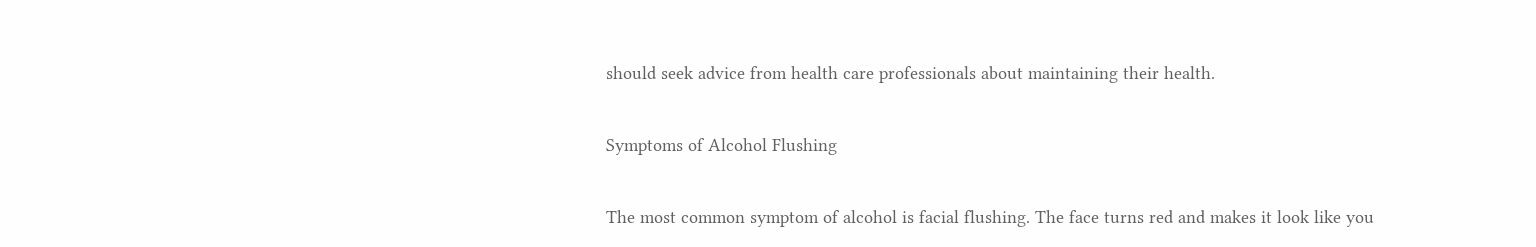should seek advice from health care professionals about maintaining their health.

Symptoms of Alcohol Flushing

The most common symptom of alcohol is facial flushing. The face turns red and makes it look like you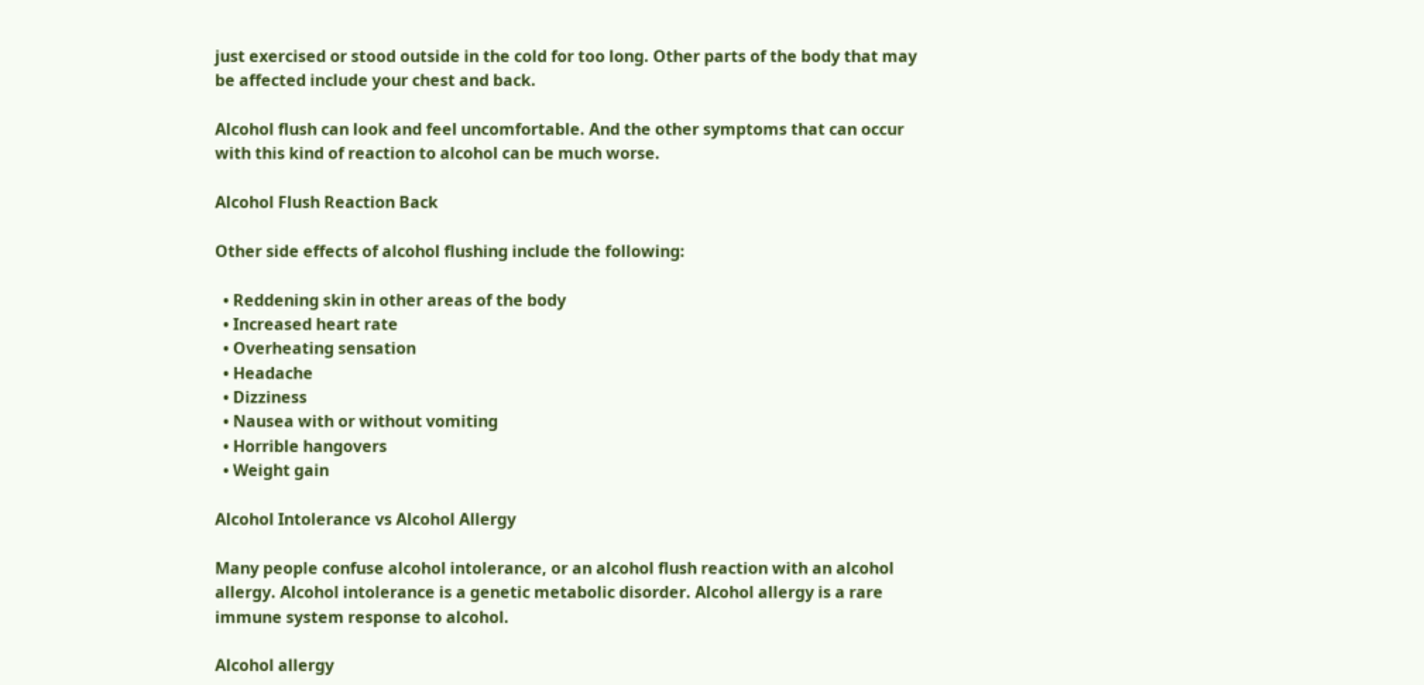just exercised or stood outside in the cold for too long. Other parts of the body that may be affected include your chest and back.

Alcohol flush can look and feel uncomfortable. And the other symptoms that can occur with this kind of reaction to alcohol can be much worse.

Alcohol Flush Reaction Back

Other side effects of alcohol flushing include the following:

  • Reddening skin in other areas of the body
  • Increased heart rate
  • Overheating sensation
  • Headache
  • Dizziness
  • Nausea with or without vomiting
  • Horrible hangovers
  • Weight gain

Alcohol Intolerance vs Alcohol Allergy

Many people confuse alcohol intolerance, or an alcohol flush reaction with an alcohol allergy. Alcohol intolerance is a genetic metabolic disorder. Alcohol allergy is a rare immune system response to alcohol.

Alcohol allergy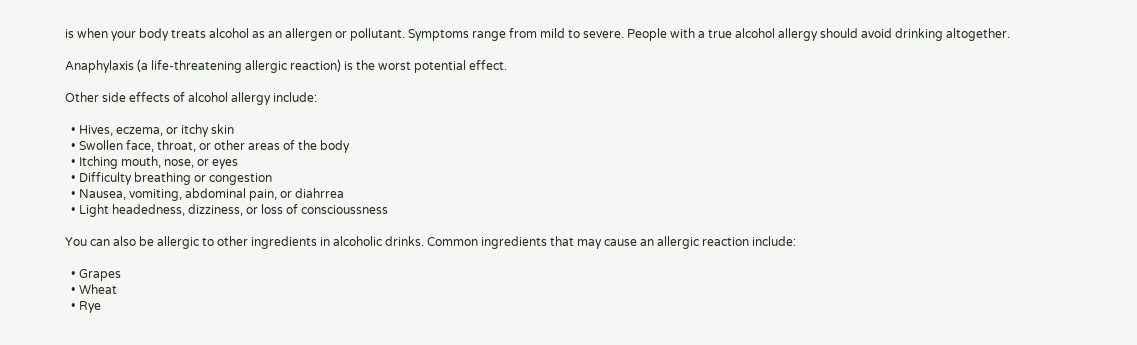is when your body treats alcohol as an allergen or pollutant. Symptoms range from mild to severe. People with a true alcohol allergy should avoid drinking altogether.

Anaphylaxis (a life-threatening allergic reaction) is the worst potential effect.

Other side effects of alcohol allergy include:

  • Hives, eczema, or itchy skin
  • Swollen face, throat, or other areas of the body
  • Itching mouth, nose, or eyes
  • Difficulty breathing or congestion
  • Nausea, vomiting, abdominal pain, or diahrrea
  • Light headedness, dizziness, or loss of conscioussness

You can also be allergic to other ingredients in alcoholic drinks. Common ingredients that may cause an allergic reaction include:

  • Grapes
  • Wheat
  • Rye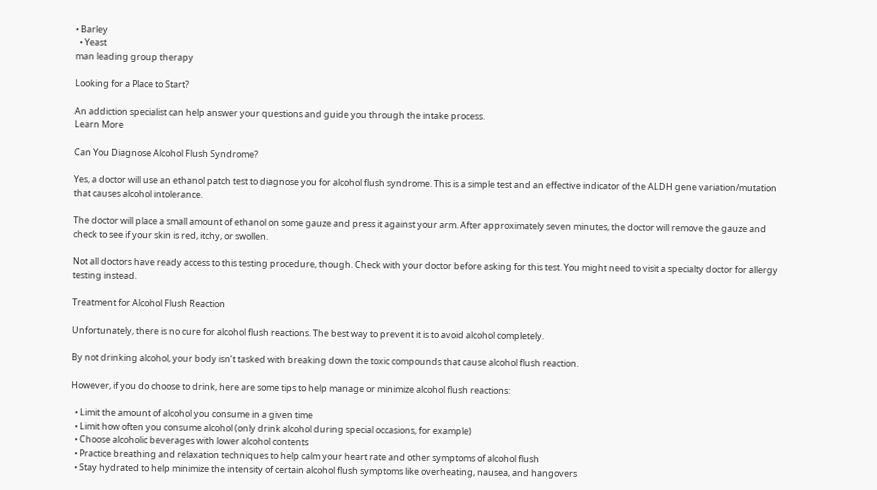• Barley
  • Yeast
man leading group therapy

Looking for a Place to Start?

An addiction specialist can help answer your questions and guide you through the intake process.
Learn More

Can You Diagnose Alcohol Flush Syndrome?

Yes, a doctor will use an ethanol patch test to diagnose you for alcohol flush syndrome. This is a simple test and an effective indicator of the ALDH gene variation/mutation that causes alcohol intolerance.

The doctor will place a small amount of ethanol on some gauze and press it against your arm. After approximately seven minutes, the doctor will remove the gauze and check to see if your skin is red, itchy, or swollen.

Not all doctors have ready access to this testing procedure, though. Check with your doctor before asking for this test. You might need to visit a specialty doctor for allergy testing instead.

Treatment for Alcohol Flush Reaction

Unfortunately, there is no cure for alcohol flush reactions. The best way to prevent it is to avoid alcohol completely.

By not drinking alcohol, your body isn’t tasked with breaking down the toxic compounds that cause alcohol flush reaction.

However, if you do choose to drink, here are some tips to help manage or minimize alcohol flush reactions:

  • Limit the amount of alcohol you consume in a given time
  • Limit how often you consume alcohol (only drink alcohol during special occasions, for example)
  • Choose alcoholic beverages with lower alcohol contents
  • Practice breathing and relaxation techniques to help calm your heart rate and other symptoms of alcohol flush
  • Stay hydrated to help minimize the intensity of certain alcohol flush symptoms like overheating, nausea, and hangovers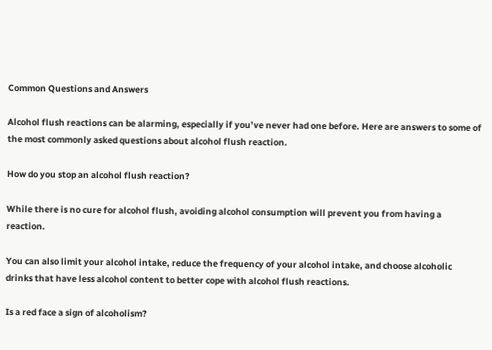Common Questions and Answers

Alcohol flush reactions can be alarming, especially if you’ve never had one before. Here are answers to some of the most commonly asked questions about alcohol flush reaction.

How do you stop an alcohol flush reaction?

While there is no cure for alcohol flush, avoiding alcohol consumption will prevent you from having a reaction.

You can also limit your alcohol intake, reduce the frequency of your alcohol intake, and choose alcoholic drinks that have less alcohol content to better cope with alcohol flush reactions.

Is a red face a sign of alcoholism?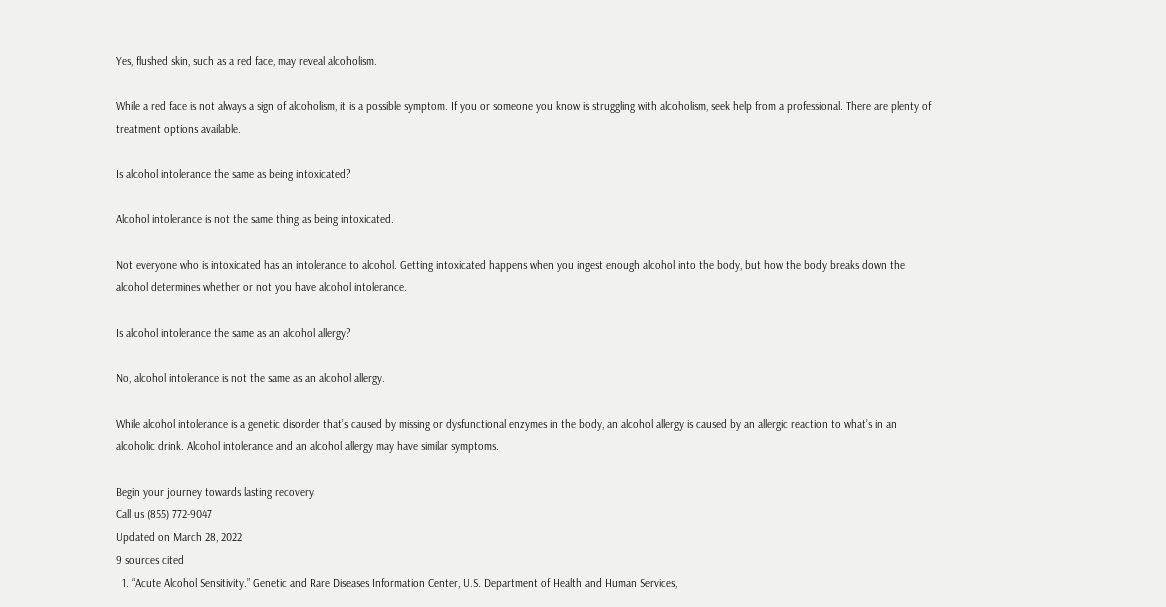Yes, flushed skin, such as a red face, may reveal alcoholism.

While a red face is not always a sign of alcoholism, it is a possible symptom. If you or someone you know is struggling with alcoholism, seek help from a professional. There are plenty of treatment options available.

Is alcohol intolerance the same as being intoxicated?

Alcohol intolerance is not the same thing as being intoxicated.

Not everyone who is intoxicated has an intolerance to alcohol. Getting intoxicated happens when you ingest enough alcohol into the body, but how the body breaks down the alcohol determines whether or not you have alcohol intolerance.

Is alcohol intolerance the same as an alcohol allergy?

No, alcohol intolerance is not the same as an alcohol allergy.

While alcohol intolerance is a genetic disorder that’s caused by missing or dysfunctional enzymes in the body, an alcohol allergy is caused by an allergic reaction to what’s in an alcoholic drink. Alcohol intolerance and an alcohol allergy may have similar symptoms.

Begin your journey towards lasting recovery
Call us (855) 772-9047
Updated on March 28, 2022
9 sources cited
  1. “Acute Alcohol Sensitivity.” Genetic and Rare Diseases Information Center, U.S. Department of Health and Human Services,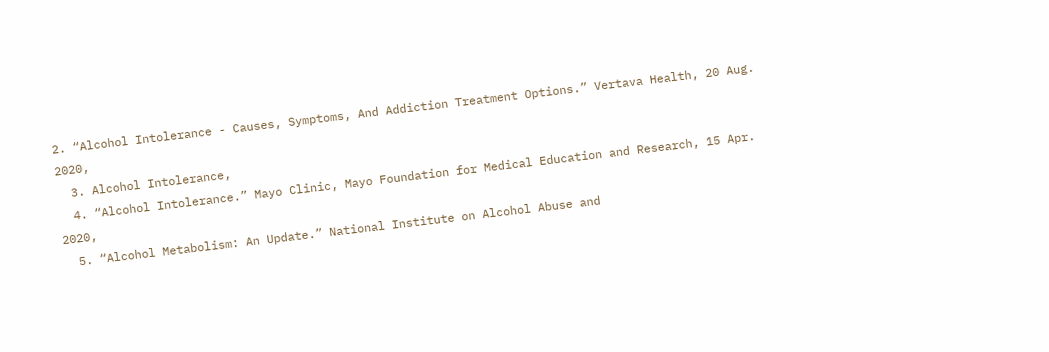2. “Alcohol Intolerance - Causes, Symptoms, And Addiction Treatment Options.” Vertava Health, 20 Aug. 2020,
  3. Alcohol Intolerance,
  4. “Alcohol Intolerance.” Mayo Clinic, Mayo Foundation for Medical Education and Research, 15 Apr. 2020,
  5. “Alcohol Metabolism: An Update.” National Institute on Alcohol Abuse and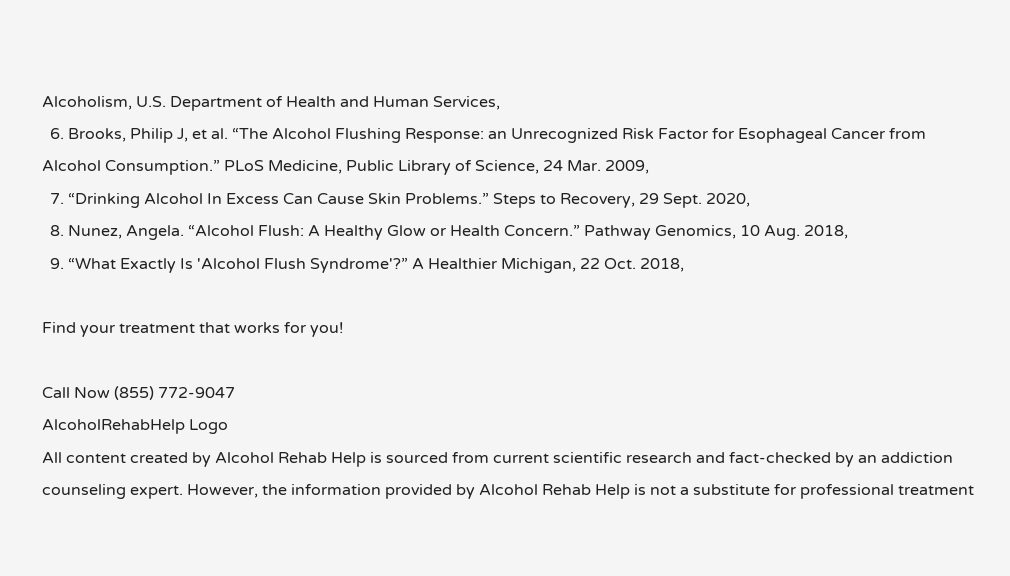Alcoholism, U.S. Department of Health and Human Services,
  6. Brooks, Philip J, et al. “The Alcohol Flushing Response: an Unrecognized Risk Factor for Esophageal Cancer from Alcohol Consumption.” PLoS Medicine, Public Library of Science, 24 Mar. 2009,
  7. “Drinking Alcohol In Excess Can Cause Skin Problems.” Steps to Recovery, 29 Sept. 2020,
  8. Nunez, Angela. “Alcohol Flush: A Healthy Glow or Health Concern.” Pathway Genomics, 10 Aug. 2018,
  9. “What Exactly Is 'Alcohol Flush Syndrome'?” A Healthier Michigan, 22 Oct. 2018,

Find your treatment that works for you!

Call Now (855) 772-9047
AlcoholRehabHelp Logo
All content created by Alcohol Rehab Help is sourced from current scientific research and fact-checked by an addiction counseling expert. However, the information provided by Alcohol Rehab Help is not a substitute for professional treatment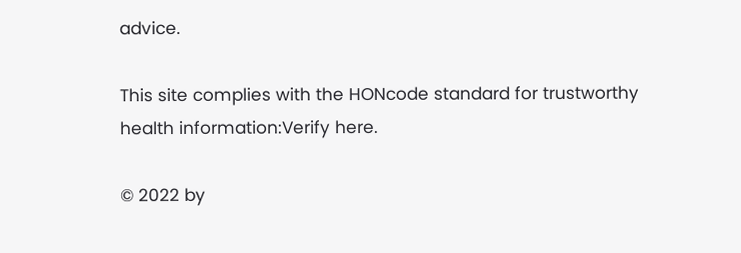advice.

This site complies with the HONcode standard for trustworthy health information:Verify here.

© 2022 by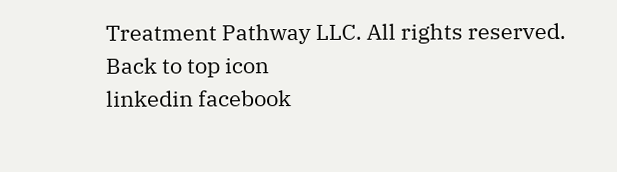Treatment Pathway LLC. All rights reserved.
Back to top icon
linkedin facebook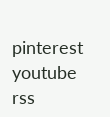pinterest youtube rss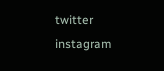twitter instagram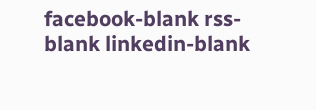facebook-blank rss-blank linkedin-blank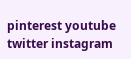pinterest youtube twitter instagram